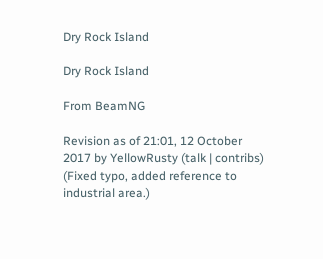Dry Rock Island

Dry Rock Island

From BeamNG

Revision as of 21:01, 12 October 2017 by YellowRusty (talk | contribs) (Fixed typo, added reference to industrial area.)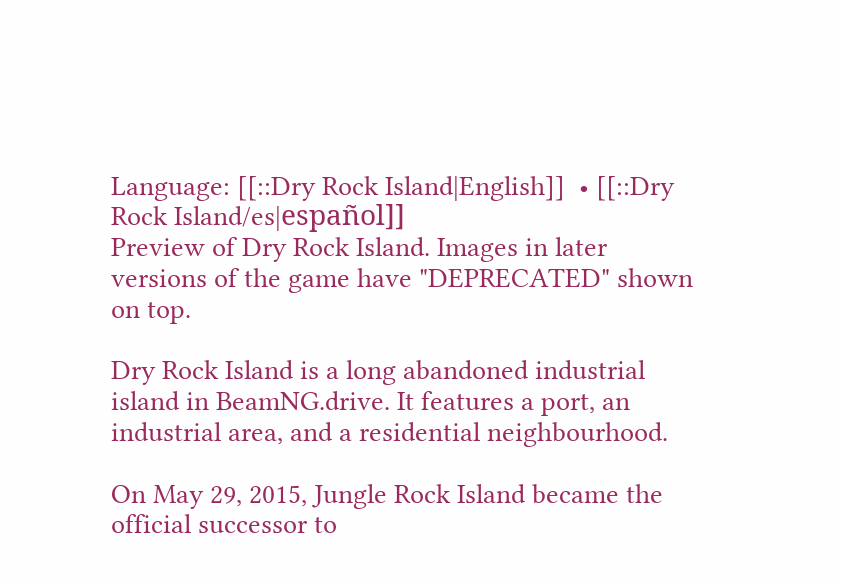Language: [[::Dry Rock Island|English]]  • [[::Dry Rock Island/es|español]]
Preview of Dry Rock Island. Images in later versions of the game have "DEPRECATED" shown on top.

Dry Rock Island is a long abandoned industrial island in BeamNG.drive. It features a port, an industrial area, and a residential neighbourhood.

On May 29, 2015, Jungle Rock Island became the official successor to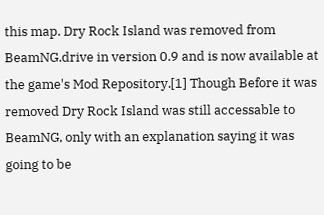this map. Dry Rock Island was removed from BeamNG.drive in version 0.9 and is now available at the game's Mod Repository.[1] Though Before it was removed Dry Rock Island was still accessable to BeamNG, only with an explanation saying it was going to be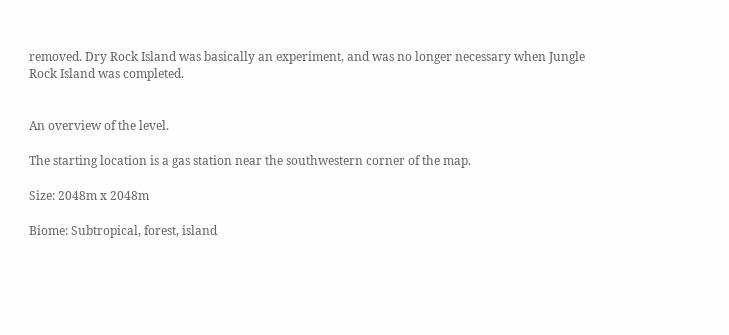removed. Dry Rock Island was basically an experiment, and was no longer necessary when Jungle Rock Island was completed.


An overview of the level.

The starting location is a gas station near the southwestern corner of the map.

Size: 2048m x 2048m

Biome: Subtropical, forest, island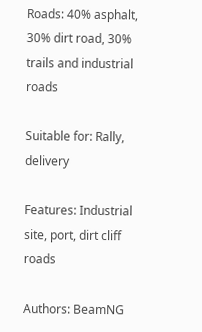Roads: 40% asphalt, 30% dirt road, 30% trails and industrial roads

Suitable for: Rally, delivery

Features: Industrial site, port, dirt cliff roads

Authors: BeamNG